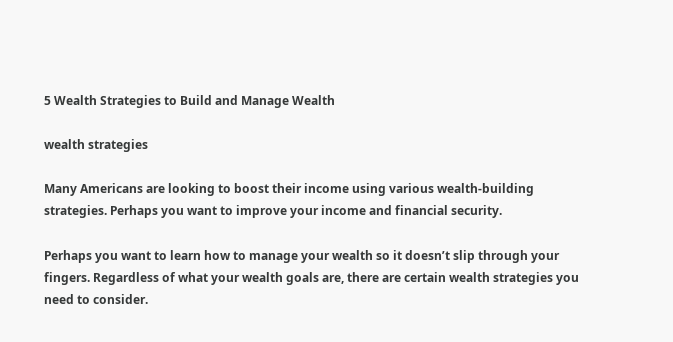5 Wealth Strategies to Build and Manage Wealth

wealth strategies

Many Americans are looking to boost their income using various wealth-building strategies. Perhaps you want to improve your income and financial security.

Perhaps you want to learn how to manage your wealth so it doesn’t slip through your fingers. Regardless of what your wealth goals are, there are certain wealth strategies you need to consider.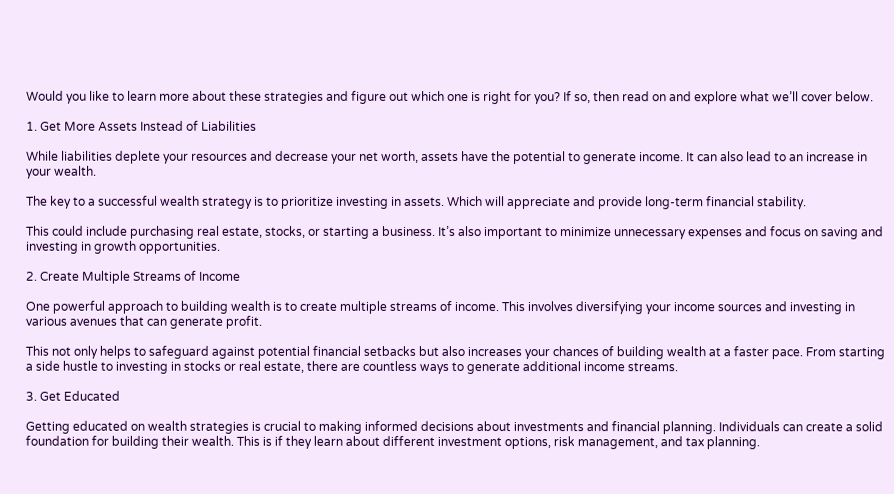Would you like to learn more about these strategies and figure out which one is right for you? If so, then read on and explore what we’ll cover below.

1. Get More Assets Instead of Liabilities

While liabilities deplete your resources and decrease your net worth, assets have the potential to generate income. It can also lead to an increase in your wealth.

The key to a successful wealth strategy is to prioritize investing in assets. Which will appreciate and provide long-term financial stability.

This could include purchasing real estate, stocks, or starting a business. It’s also important to minimize unnecessary expenses and focus on saving and investing in growth opportunities.

2. Create Multiple Streams of Income

One powerful approach to building wealth is to create multiple streams of income. This involves diversifying your income sources and investing in various avenues that can generate profit.

This not only helps to safeguard against potential financial setbacks but also increases your chances of building wealth at a faster pace. From starting a side hustle to investing in stocks or real estate, there are countless ways to generate additional income streams.

3. Get Educated

Getting educated on wealth strategies is crucial to making informed decisions about investments and financial planning. Individuals can create a solid foundation for building their wealth. This is if they learn about different investment options, risk management, and tax planning.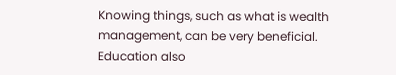Knowing things, such as what is wealth management, can be very beneficial. Education also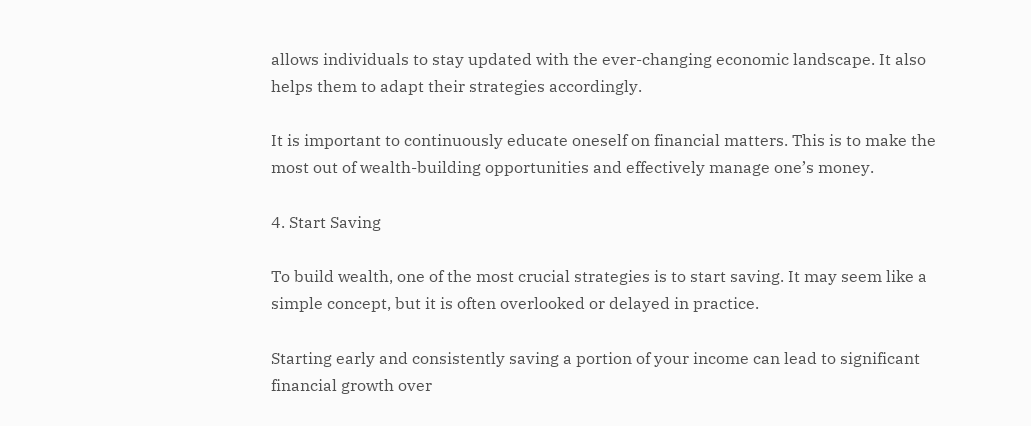allows individuals to stay updated with the ever-changing economic landscape. It also helps them to adapt their strategies accordingly.

It is important to continuously educate oneself on financial matters. This is to make the most out of wealth-building opportunities and effectively manage one’s money.

4. Start Saving

To build wealth, one of the most crucial strategies is to start saving. It may seem like a simple concept, but it is often overlooked or delayed in practice.

Starting early and consistently saving a portion of your income can lead to significant financial growth over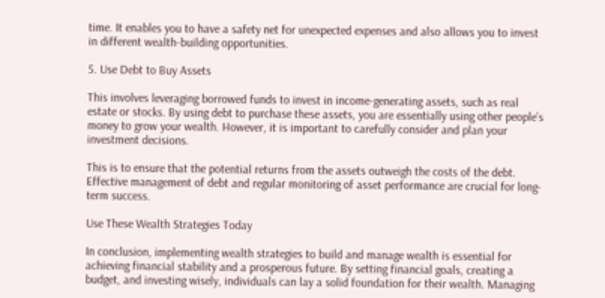time. It enables you to have a safety net for unexpected expenses and also allows you to invest in different wealth-building opportunities.

5. Use Debt to Buy Assets

This involves leveraging borrowed funds to invest in income-generating assets, such as real estate or stocks. By using debt to purchase these assets, you are essentially using other people’s money to grow your wealth. However, it is important to carefully consider and plan your investment decisions.

This is to ensure that the potential returns from the assets outweigh the costs of the debt. Effective management of debt and regular monitoring of asset performance are crucial for long-term success.

Use These Wealth Strategies Today

In conclusion, implementing wealth strategies to build and manage wealth is essential for achieving financial stability and a prosperous future. By setting financial goals, creating a budget, and investing wisely, individuals can lay a solid foundation for their wealth. Managing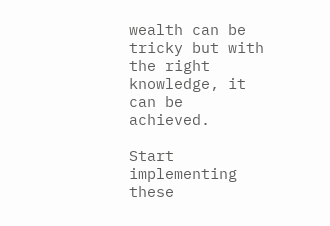wealth can be tricky but with the right knowledge, it can be achieved.

Start implementing these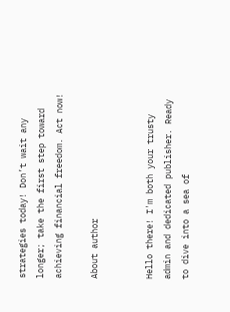strategies today! Don’t wait any longer; take the first step toward achieving financial freedom. Act now!

About author


Hello there! I'm both your trusty admin and dedicated publisher. Ready to dive into a sea of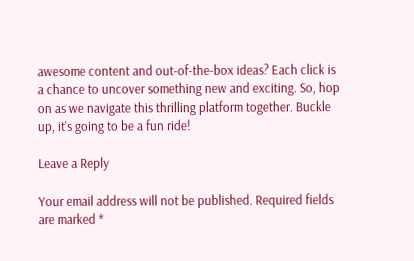awesome content and out-of-the-box ideas? Each click is a chance to uncover something new and exciting. So, hop on as we navigate this thrilling platform together. Buckle up, it's going to be a fun ride!

Leave a Reply

Your email address will not be published. Required fields are marked *